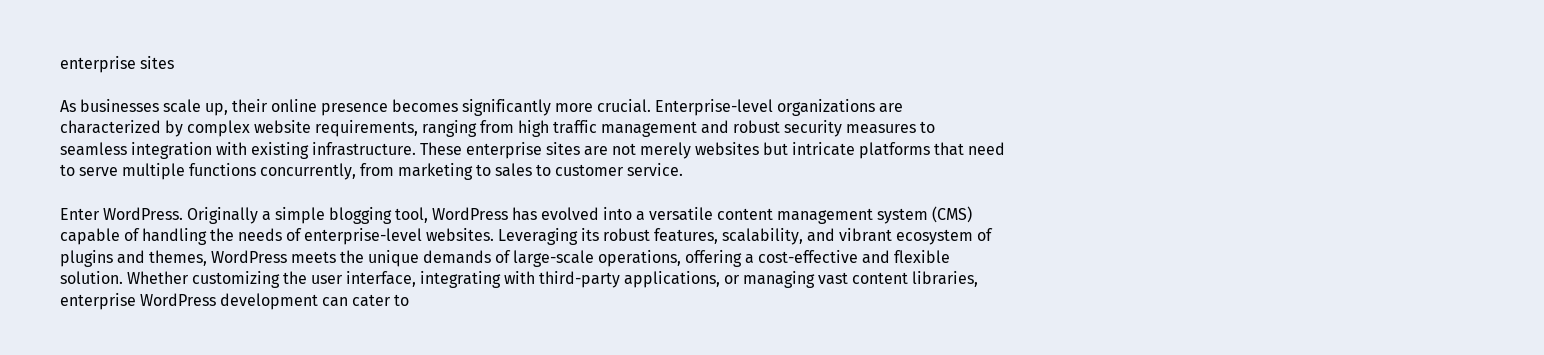enterprise sites

As businesses scale up, their online presence becomes significantly more crucial. Enterprise-level organizations are characterized by complex website requirements, ranging from high traffic management and robust security measures to seamless integration with existing infrastructure. These enterprise sites are not merely websites but intricate platforms that need to serve multiple functions concurrently, from marketing to sales to customer service.

Enter WordPress. Originally a simple blogging tool, WordPress has evolved into a versatile content management system (CMS) capable of handling the needs of enterprise-level websites. Leveraging its robust features, scalability, and vibrant ecosystem of plugins and themes, WordPress meets the unique demands of large-scale operations, offering a cost-effective and flexible solution. Whether customizing the user interface, integrating with third-party applications, or managing vast content libraries, enterprise WordPress development can cater to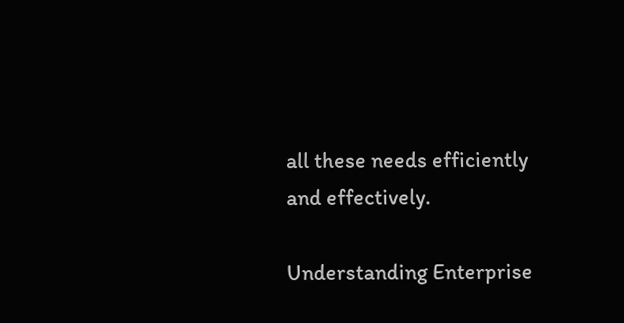all these needs efficiently and effectively.

Understanding Enterprise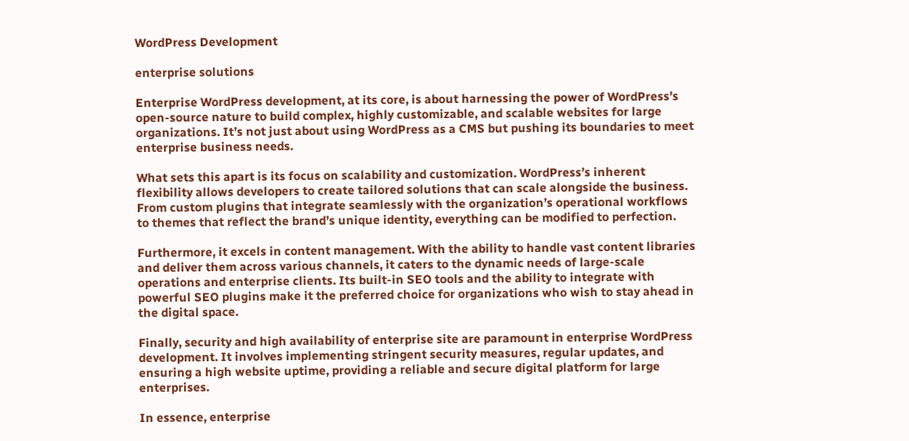WordPress Development

enterprise solutions

Enterprise WordPress development, at its core, is about harnessing the power of WordPress’s open-source nature to build complex, highly customizable, and scalable websites for large organizations. It’s not just about using WordPress as a CMS but pushing its boundaries to meet enterprise business needs.

What sets this apart is its focus on scalability and customization. WordPress’s inherent flexibility allows developers to create tailored solutions that can scale alongside the business. From custom plugins that integrate seamlessly with the organization’s operational workflows to themes that reflect the brand’s unique identity, everything can be modified to perfection.

Furthermore, it excels in content management. With the ability to handle vast content libraries and deliver them across various channels, it caters to the dynamic needs of large-scale operations and enterprise clients. Its built-in SEO tools and the ability to integrate with powerful SEO plugins make it the preferred choice for organizations who wish to stay ahead in the digital space.

Finally, security and high availability of enterprise site are paramount in enterprise WordPress development. It involves implementing stringent security measures, regular updates, and ensuring a high website uptime, providing a reliable and secure digital platform for large enterprises.

In essence, enterprise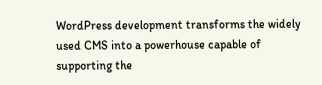WordPress development transforms the widely used CMS into a powerhouse capable of supporting the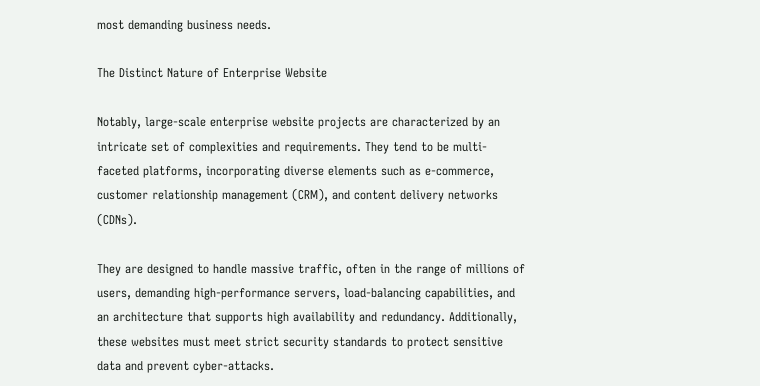most demanding business needs.

The Distinct Nature of Enterprise Website

Notably, large-scale enterprise website projects are characterized by an intricate set of complexities and requirements. They tend to be multi-faceted platforms, incorporating diverse elements such as e-commerce, customer relationship management (CRM), and content delivery networks (CDNs).

They are designed to handle massive traffic, often in the range of millions of users, demanding high-performance servers, load-balancing capabilities, and an architecture that supports high availability and redundancy. Additionally, these websites must meet strict security standards to protect sensitive data and prevent cyber-attacks.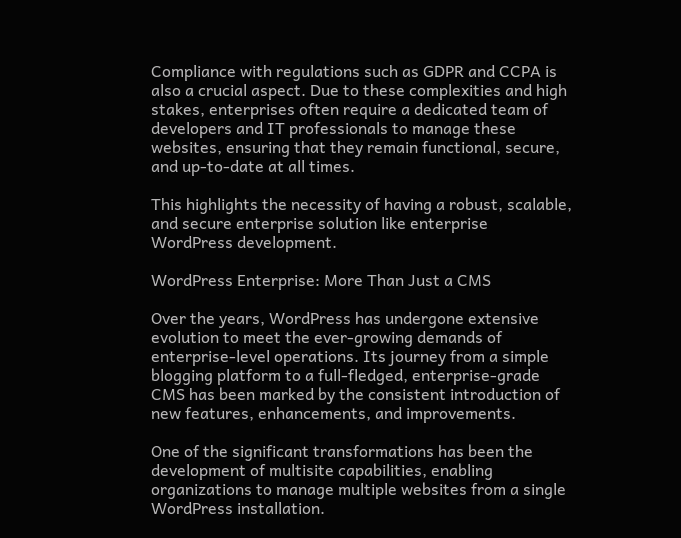Compliance with regulations such as GDPR and CCPA is also a crucial aspect. Due to these complexities and high stakes, enterprises often require a dedicated team of developers and IT professionals to manage these websites, ensuring that they remain functional, secure, and up-to-date at all times.

This highlights the necessity of having a robust, scalable, and secure enterprise solution like enterprise WordPress development.

WordPress Enterprise: More Than Just a CMS

Over the years, WordPress has undergone extensive evolution to meet the ever-growing demands of enterprise-level operations. Its journey from a simple blogging platform to a full-fledged, enterprise-grade CMS has been marked by the consistent introduction of new features, enhancements, and improvements.

One of the significant transformations has been the development of multisite capabilities, enabling organizations to manage multiple websites from a single WordPress installation.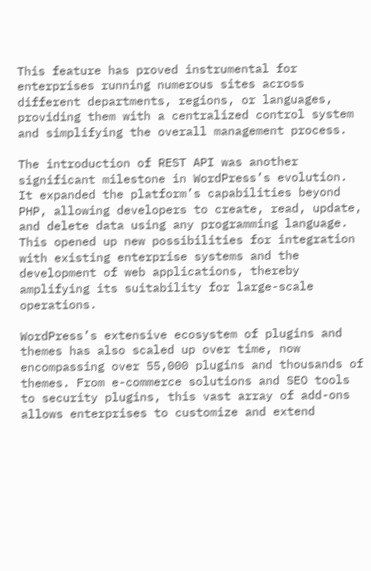This feature has proved instrumental for enterprises running numerous sites across different departments, regions, or languages, providing them with a centralized control system and simplifying the overall management process.

The introduction of REST API was another significant milestone in WordPress’s evolution. It expanded the platform’s capabilities beyond PHP, allowing developers to create, read, update, and delete data using any programming language. This opened up new possibilities for integration with existing enterprise systems and the development of web applications, thereby amplifying its suitability for large-scale operations.

WordPress’s extensive ecosystem of plugins and themes has also scaled up over time, now encompassing over 55,000 plugins and thousands of themes. From e-commerce solutions and SEO tools to security plugins, this vast array of add-ons allows enterprises to customize and extend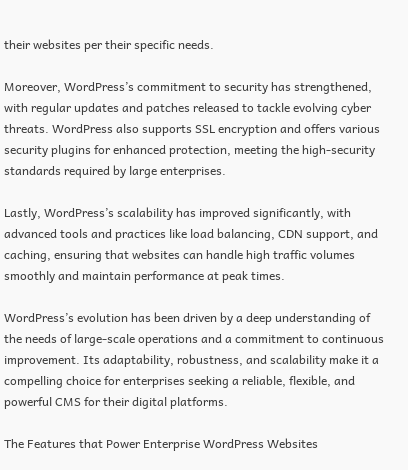their websites per their specific needs.

Moreover, WordPress’s commitment to security has strengthened, with regular updates and patches released to tackle evolving cyber threats. WordPress also supports SSL encryption and offers various security plugins for enhanced protection, meeting the high-security standards required by large enterprises.

Lastly, WordPress’s scalability has improved significantly, with advanced tools and practices like load balancing, CDN support, and caching, ensuring that websites can handle high traffic volumes smoothly and maintain performance at peak times.

WordPress’s evolution has been driven by a deep understanding of the needs of large-scale operations and a commitment to continuous improvement. Its adaptability, robustness, and scalability make it a compelling choice for enterprises seeking a reliable, flexible, and powerful CMS for their digital platforms.

The Features that Power Enterprise WordPress Websites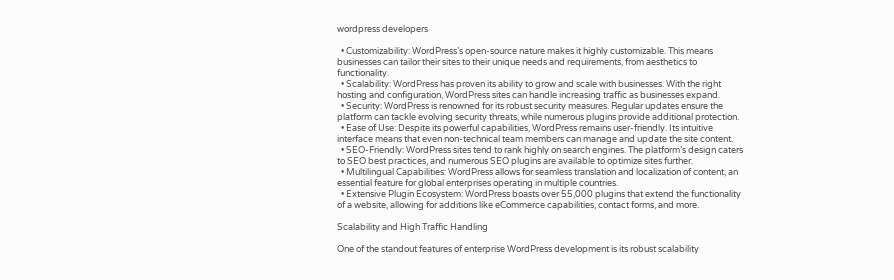wordpress developers

  • Customizability: WordPress’s open-source nature makes it highly customizable. This means businesses can tailor their sites to their unique needs and requirements, from aesthetics to functionality.
  • Scalability: WordPress has proven its ability to grow and scale with businesses. With the right hosting and configuration, WordPress sites can handle increasing traffic as businesses expand.
  • Security: WordPress is renowned for its robust security measures. Regular updates ensure the platform can tackle evolving security threats, while numerous plugins provide additional protection.
  • Ease of Use: Despite its powerful capabilities, WordPress remains user-friendly. Its intuitive interface means that even non-technical team members can manage and update the site content.
  • SEO-Friendly: WordPress sites tend to rank highly on search engines. The platform’s design caters to SEO best practices, and numerous SEO plugins are available to optimize sites further.
  • Multilingual Capabilities: WordPress allows for seamless translation and localization of content, an essential feature for global enterprises operating in multiple countries.
  • Extensive Plugin Ecosystem: WordPress boasts over 55,000 plugins that extend the functionality of a website, allowing for additions like eCommerce capabilities, contact forms, and more.

Scalability and High Traffic Handling

One of the standout features of enterprise WordPress development is its robust scalability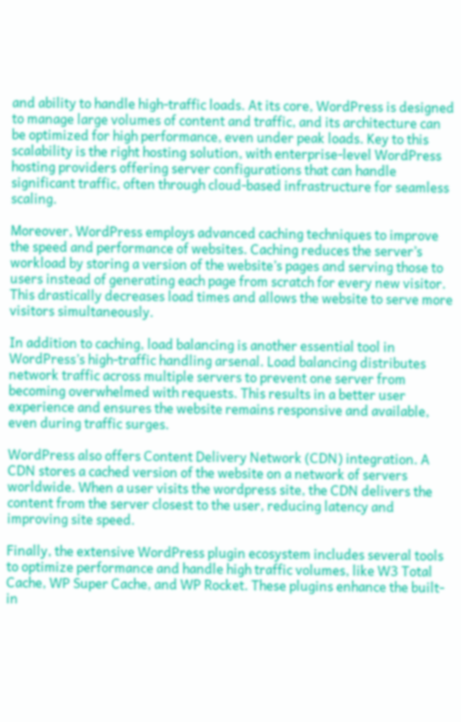and ability to handle high-traffic loads. At its core, WordPress is designed to manage large volumes of content and traffic, and its architecture can be optimized for high performance, even under peak loads. Key to this scalability is the right hosting solution, with enterprise-level WordPress hosting providers offering server configurations that can handle significant traffic, often through cloud-based infrastructure for seamless scaling.

Moreover, WordPress employs advanced caching techniques to improve the speed and performance of websites. Caching reduces the server’s workload by storing a version of the website’s pages and serving those to users instead of generating each page from scratch for every new visitor. This drastically decreases load times and allows the website to serve more visitors simultaneously.

In addition to caching, load balancing is another essential tool in WordPress’s high-traffic handling arsenal. Load balancing distributes network traffic across multiple servers to prevent one server from becoming overwhelmed with requests. This results in a better user experience and ensures the website remains responsive and available, even during traffic surges.

WordPress also offers Content Delivery Network (CDN) integration. A CDN stores a cached version of the website on a network of servers worldwide. When a user visits the wordpress site, the CDN delivers the content from the server closest to the user, reducing latency and improving site speed.

Finally, the extensive WordPress plugin ecosystem includes several tools to optimize performance and handle high traffic volumes, like W3 Total Cache, WP Super Cache, and WP Rocket. These plugins enhance the built-in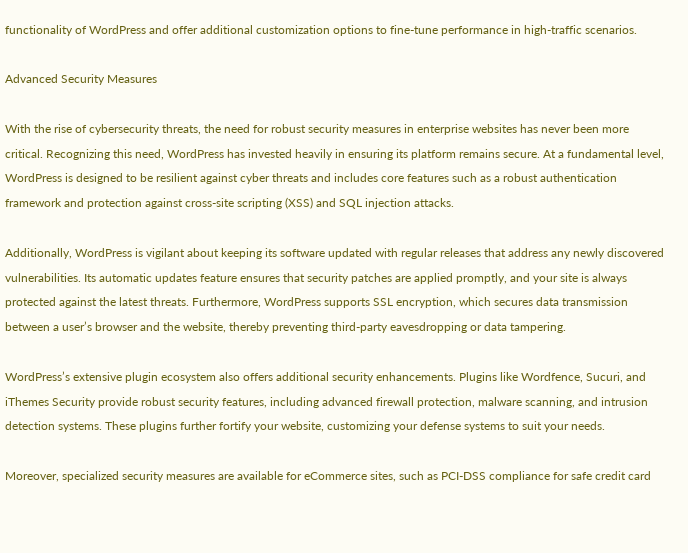functionality of WordPress and offer additional customization options to fine-tune performance in high-traffic scenarios.

Advanced Security Measures

With the rise of cybersecurity threats, the need for robust security measures in enterprise websites has never been more critical. Recognizing this need, WordPress has invested heavily in ensuring its platform remains secure. At a fundamental level, WordPress is designed to be resilient against cyber threats and includes core features such as a robust authentication framework and protection against cross-site scripting (XSS) and SQL injection attacks.

Additionally, WordPress is vigilant about keeping its software updated with regular releases that address any newly discovered vulnerabilities. Its automatic updates feature ensures that security patches are applied promptly, and your site is always protected against the latest threats. Furthermore, WordPress supports SSL encryption, which secures data transmission between a user’s browser and the website, thereby preventing third-party eavesdropping or data tampering.

WordPress’s extensive plugin ecosystem also offers additional security enhancements. Plugins like Wordfence, Sucuri, and iThemes Security provide robust security features, including advanced firewall protection, malware scanning, and intrusion detection systems. These plugins further fortify your website, customizing your defense systems to suit your needs.

Moreover, specialized security measures are available for eCommerce sites, such as PCI-DSS compliance for safe credit card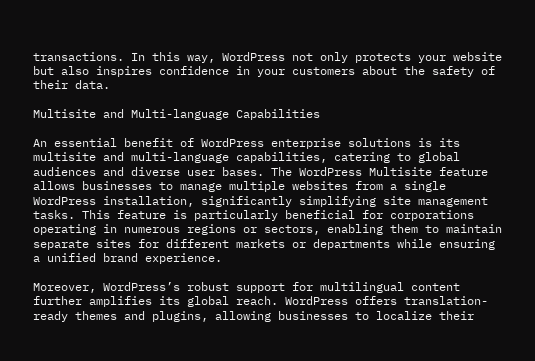transactions. In this way, WordPress not only protects your website but also inspires confidence in your customers about the safety of their data.

Multisite and Multi-language Capabilities

An essential benefit of WordPress enterprise solutions is its multisite and multi-language capabilities, catering to global audiences and diverse user bases. The WordPress Multisite feature allows businesses to manage multiple websites from a single WordPress installation, significantly simplifying site management tasks. This feature is particularly beneficial for corporations operating in numerous regions or sectors, enabling them to maintain separate sites for different markets or departments while ensuring a unified brand experience.

Moreover, WordPress’s robust support for multilingual content further amplifies its global reach. WordPress offers translation-ready themes and plugins, allowing businesses to localize their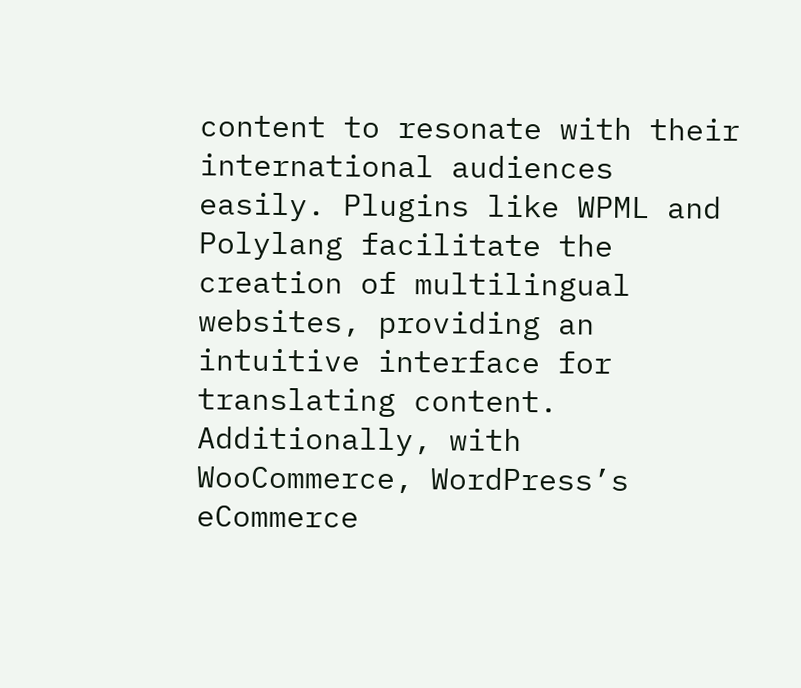content to resonate with their international audiences easily. Plugins like WPML and Polylang facilitate the creation of multilingual websites, providing an intuitive interface for translating content. Additionally, with WooCommerce, WordPress’s eCommerce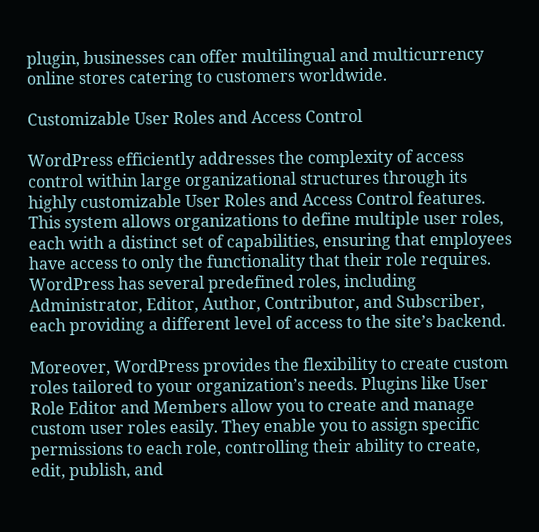plugin, businesses can offer multilingual and multicurrency online stores catering to customers worldwide.

Customizable User Roles and Access Control

WordPress efficiently addresses the complexity of access control within large organizational structures through its highly customizable User Roles and Access Control features. This system allows organizations to define multiple user roles, each with a distinct set of capabilities, ensuring that employees have access to only the functionality that their role requires. WordPress has several predefined roles, including Administrator, Editor, Author, Contributor, and Subscriber, each providing a different level of access to the site’s backend.

Moreover, WordPress provides the flexibility to create custom roles tailored to your organization’s needs. Plugins like User Role Editor and Members allow you to create and manage custom user roles easily. They enable you to assign specific permissions to each role, controlling their ability to create, edit, publish, and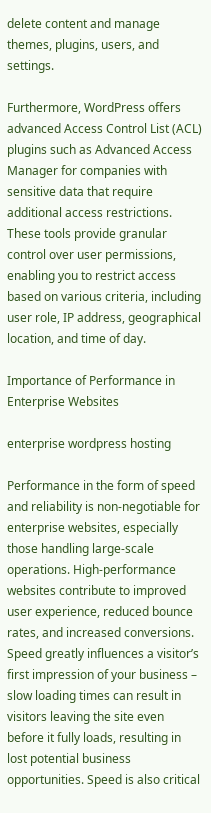delete content and manage themes, plugins, users, and settings.

Furthermore, WordPress offers advanced Access Control List (ACL) plugins such as Advanced Access Manager for companies with sensitive data that require additional access restrictions. These tools provide granular control over user permissions, enabling you to restrict access based on various criteria, including user role, IP address, geographical location, and time of day.

Importance of Performance in Enterprise Websites

enterprise wordpress hosting

Performance in the form of speed and reliability is non-negotiable for enterprise websites, especially those handling large-scale operations. High-performance websites contribute to improved user experience, reduced bounce rates, and increased conversions. Speed greatly influences a visitor’s first impression of your business – slow loading times can result in visitors leaving the site even before it fully loads, resulting in lost potential business opportunities. Speed is also critical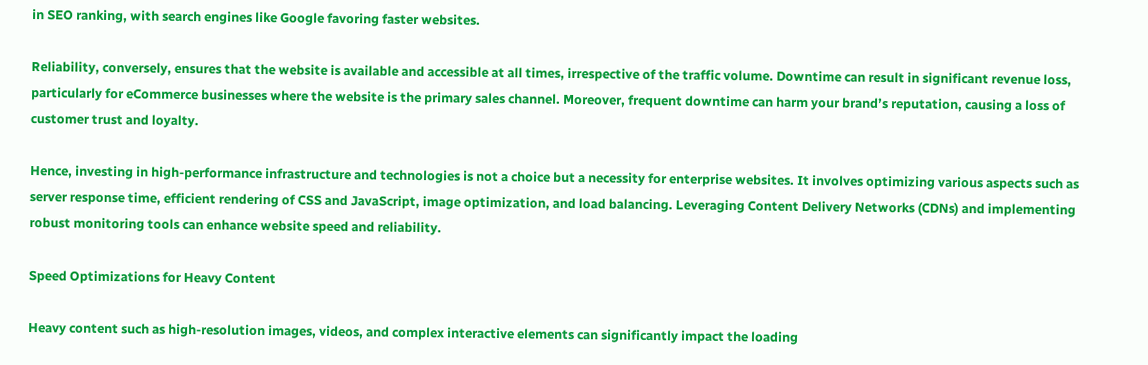in SEO ranking, with search engines like Google favoring faster websites.

Reliability, conversely, ensures that the website is available and accessible at all times, irrespective of the traffic volume. Downtime can result in significant revenue loss, particularly for eCommerce businesses where the website is the primary sales channel. Moreover, frequent downtime can harm your brand’s reputation, causing a loss of customer trust and loyalty.

Hence, investing in high-performance infrastructure and technologies is not a choice but a necessity for enterprise websites. It involves optimizing various aspects such as server response time, efficient rendering of CSS and JavaScript, image optimization, and load balancing. Leveraging Content Delivery Networks (CDNs) and implementing robust monitoring tools can enhance website speed and reliability.

Speed Optimizations for Heavy Content

Heavy content such as high-resolution images, videos, and complex interactive elements can significantly impact the loading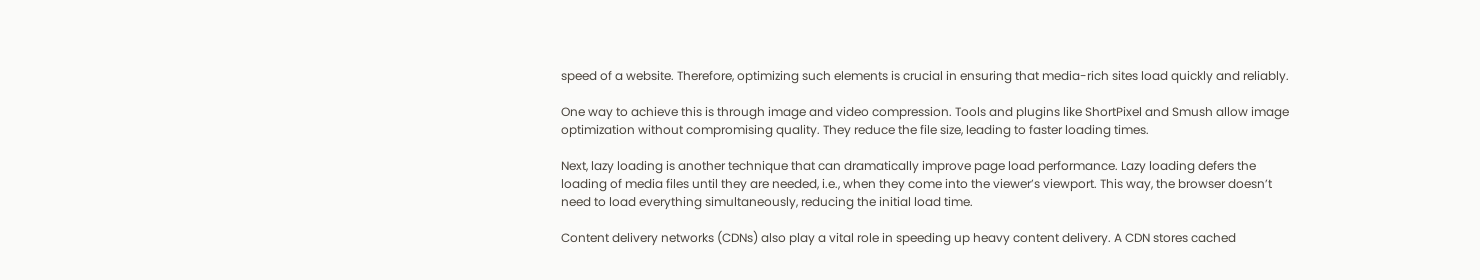speed of a website. Therefore, optimizing such elements is crucial in ensuring that media-rich sites load quickly and reliably.

One way to achieve this is through image and video compression. Tools and plugins like ShortPixel and Smush allow image optimization without compromising quality. They reduce the file size, leading to faster loading times.

Next, lazy loading is another technique that can dramatically improve page load performance. Lazy loading defers the loading of media files until they are needed, i.e., when they come into the viewer’s viewport. This way, the browser doesn’t need to load everything simultaneously, reducing the initial load time.

Content delivery networks (CDNs) also play a vital role in speeding up heavy content delivery. A CDN stores cached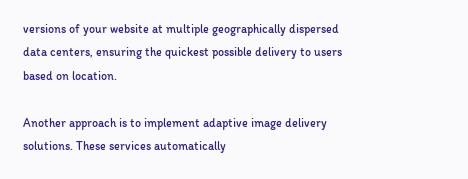versions of your website at multiple geographically dispersed data centers, ensuring the quickest possible delivery to users based on location.

Another approach is to implement adaptive image delivery solutions. These services automatically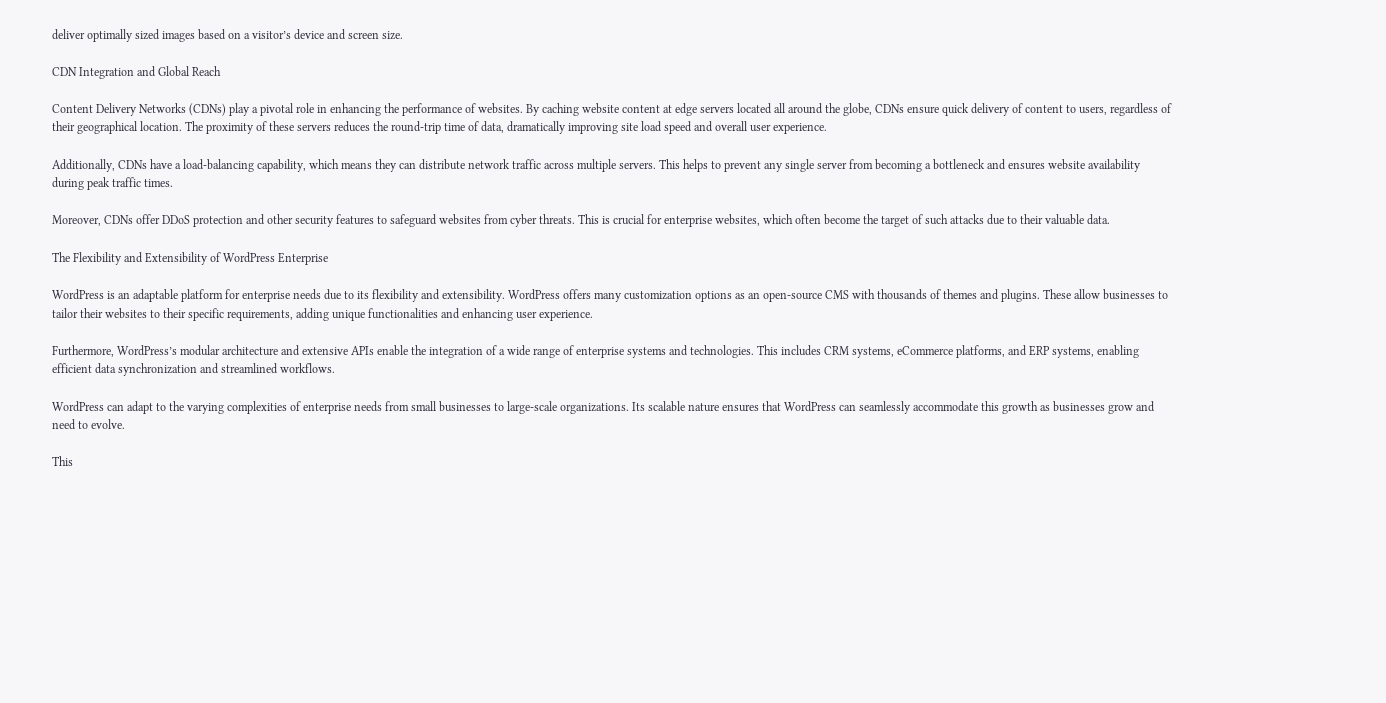deliver optimally sized images based on a visitor’s device and screen size.

CDN Integration and Global Reach

Content Delivery Networks (CDNs) play a pivotal role in enhancing the performance of websites. By caching website content at edge servers located all around the globe, CDNs ensure quick delivery of content to users, regardless of their geographical location. The proximity of these servers reduces the round-trip time of data, dramatically improving site load speed and overall user experience.

Additionally, CDNs have a load-balancing capability, which means they can distribute network traffic across multiple servers. This helps to prevent any single server from becoming a bottleneck and ensures website availability during peak traffic times.

Moreover, CDNs offer DDoS protection and other security features to safeguard websites from cyber threats. This is crucial for enterprise websites, which often become the target of such attacks due to their valuable data.

The Flexibility and Extensibility of WordPress Enterprise

WordPress is an adaptable platform for enterprise needs due to its flexibility and extensibility. WordPress offers many customization options as an open-source CMS with thousands of themes and plugins. These allow businesses to tailor their websites to their specific requirements, adding unique functionalities and enhancing user experience.

Furthermore, WordPress’s modular architecture and extensive APIs enable the integration of a wide range of enterprise systems and technologies. This includes CRM systems, eCommerce platforms, and ERP systems, enabling efficient data synchronization and streamlined workflows.

WordPress can adapt to the varying complexities of enterprise needs from small businesses to large-scale organizations. Its scalable nature ensures that WordPress can seamlessly accommodate this growth as businesses grow and need to evolve.

This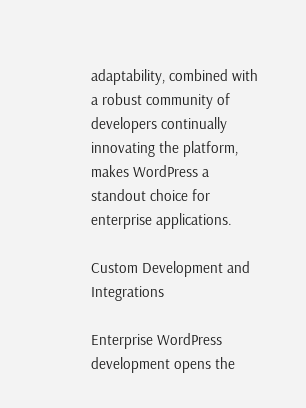adaptability, combined with a robust community of developers continually innovating the platform, makes WordPress a standout choice for enterprise applications.

Custom Development and Integrations

Enterprise WordPress development opens the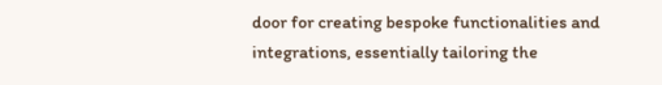door for creating bespoke functionalities and integrations, essentially tailoring the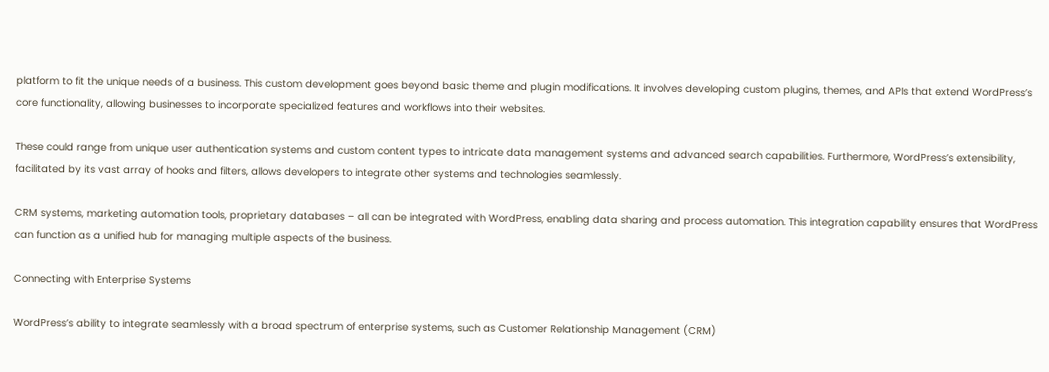platform to fit the unique needs of a business. This custom development goes beyond basic theme and plugin modifications. It involves developing custom plugins, themes, and APIs that extend WordPress’s core functionality, allowing businesses to incorporate specialized features and workflows into their websites.

These could range from unique user authentication systems and custom content types to intricate data management systems and advanced search capabilities. Furthermore, WordPress’s extensibility, facilitated by its vast array of hooks and filters, allows developers to integrate other systems and technologies seamlessly.

CRM systems, marketing automation tools, proprietary databases – all can be integrated with WordPress, enabling data sharing and process automation. This integration capability ensures that WordPress can function as a unified hub for managing multiple aspects of the business.

Connecting with Enterprise Systems

WordPress’s ability to integrate seamlessly with a broad spectrum of enterprise systems, such as Customer Relationship Management (CRM)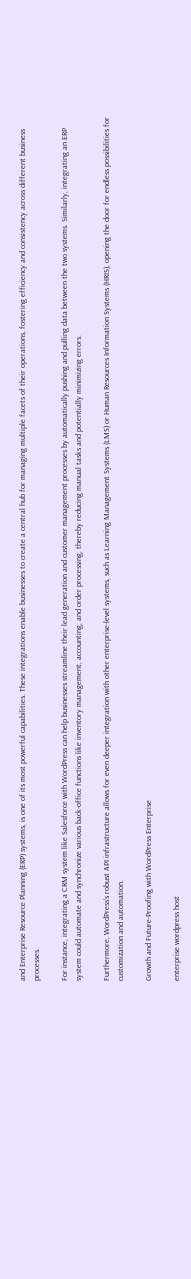and Enterprise Resource Planning (ERP) systems, is one of its most powerful capabilities. These integrations enable businesses to create a central hub for managing multiple facets of their operations, fostering efficiency and consistency across different business processes.

For instance, integrating a CRM system like Salesforce with WordPress can help businesses streamline their lead generation and customer management processes by automatically pushing and pulling data between the two systems. Similarly, integrating an ERP system could automate and synchronize various back-office functions like inventory management, accounting, and order processing, thereby reducing manual tasks and potentially minimizing errors.

Furthermore, WordPress’s robust API infrastructure allows for even deeper integration with other enterprise-level systems, such as Learning Management Systems (LMS) or Human Resources Information Systems (HRIS), opening the door for endless possibilities for customization and automation.

Growth and Future-Proofing with WordPress Enterprise

enterprise wordpress host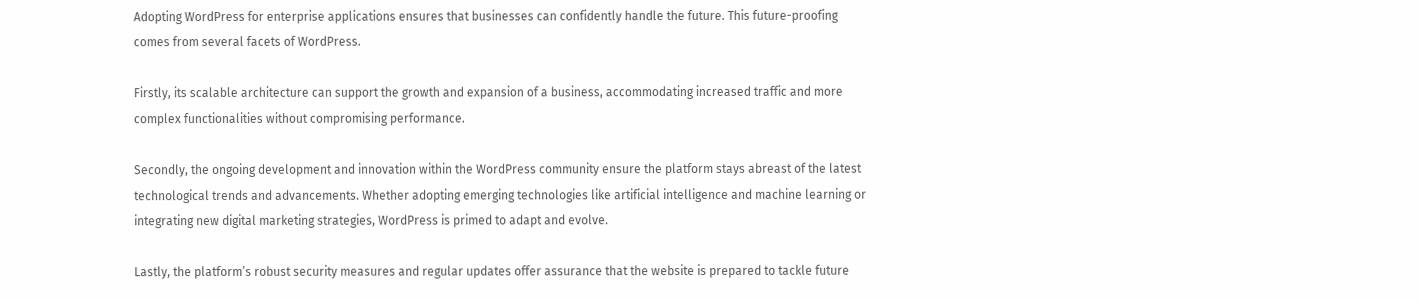Adopting WordPress for enterprise applications ensures that businesses can confidently handle the future. This future-proofing comes from several facets of WordPress.

Firstly, its scalable architecture can support the growth and expansion of a business, accommodating increased traffic and more complex functionalities without compromising performance.

Secondly, the ongoing development and innovation within the WordPress community ensure the platform stays abreast of the latest technological trends and advancements. Whether adopting emerging technologies like artificial intelligence and machine learning or integrating new digital marketing strategies, WordPress is primed to adapt and evolve.

Lastly, the platform’s robust security measures and regular updates offer assurance that the website is prepared to tackle future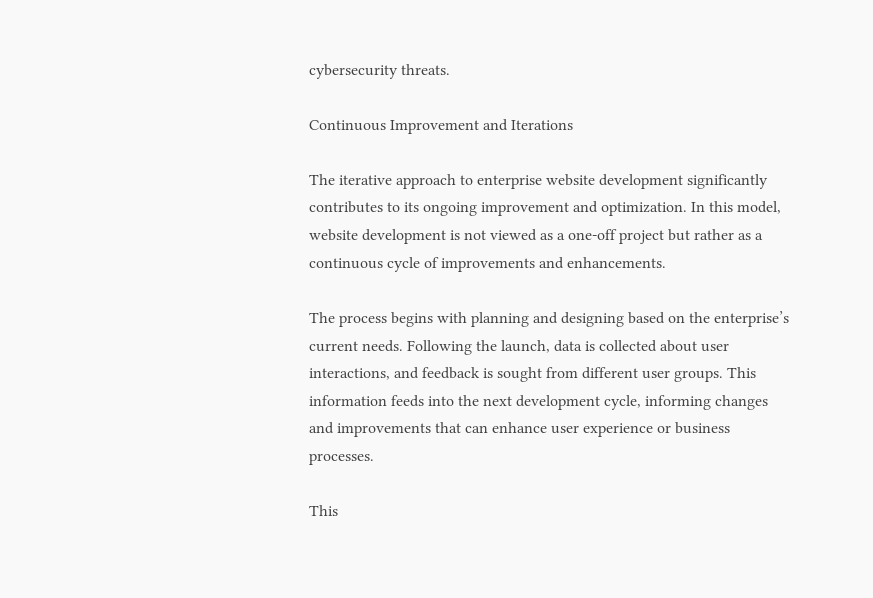cybersecurity threats.

Continuous Improvement and Iterations

The iterative approach to enterprise website development significantly contributes to its ongoing improvement and optimization. In this model, website development is not viewed as a one-off project but rather as a continuous cycle of improvements and enhancements.

The process begins with planning and designing based on the enterprise’s current needs. Following the launch, data is collected about user interactions, and feedback is sought from different user groups. This information feeds into the next development cycle, informing changes and improvements that can enhance user experience or business processes.

This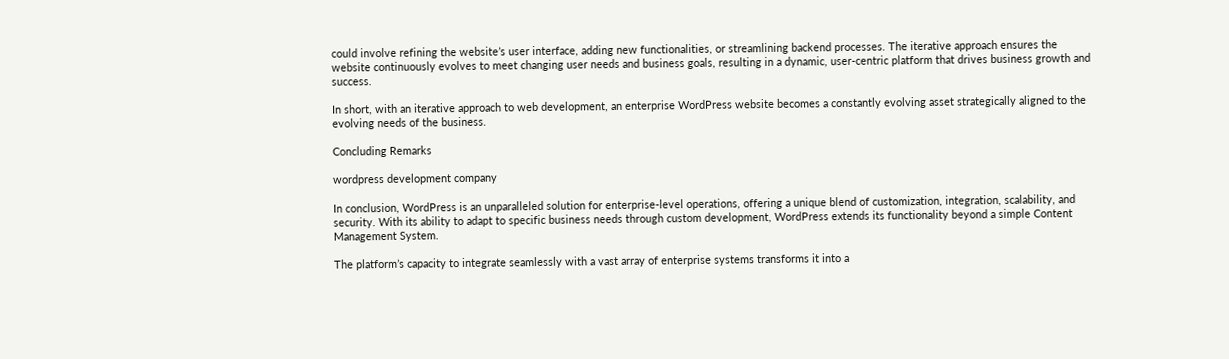could involve refining the website’s user interface, adding new functionalities, or streamlining backend processes. The iterative approach ensures the website continuously evolves to meet changing user needs and business goals, resulting in a dynamic, user-centric platform that drives business growth and success.

In short, with an iterative approach to web development, an enterprise WordPress website becomes a constantly evolving asset strategically aligned to the evolving needs of the business.

Concluding Remarks

wordpress development company

In conclusion, WordPress is an unparalleled solution for enterprise-level operations, offering a unique blend of customization, integration, scalability, and security. With its ability to adapt to specific business needs through custom development, WordPress extends its functionality beyond a simple Content Management System.

The platform’s capacity to integrate seamlessly with a vast array of enterprise systems transforms it into a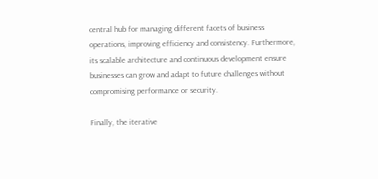central hub for managing different facets of business operations, improving efficiency and consistency. Furthermore, its scalable architecture and continuous development ensure businesses can grow and adapt to future challenges without compromising performance or security.

Finally, the iterative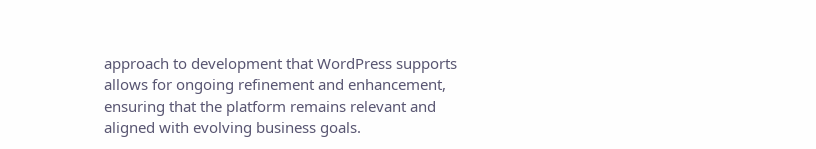approach to development that WordPress supports allows for ongoing refinement and enhancement, ensuring that the platform remains relevant and aligned with evolving business goals.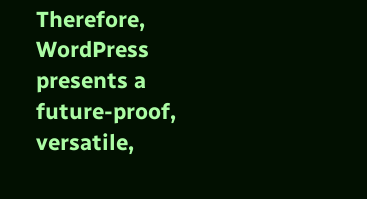Therefore, WordPress presents a future-proof, versatile,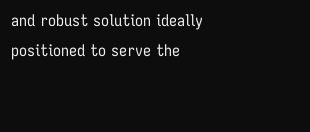and robust solution ideally positioned to serve the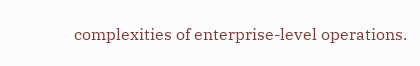complexities of enterprise-level operations.